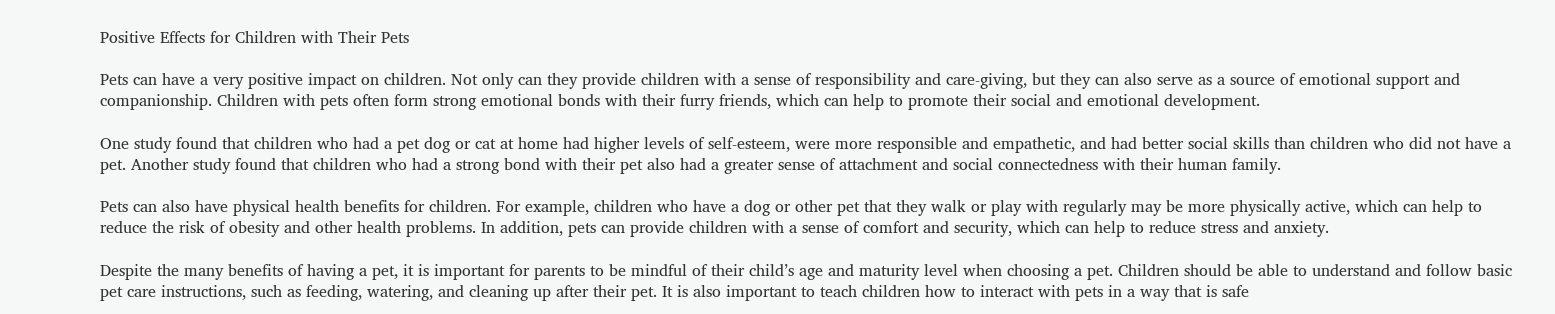Positive Effects for Children with Their Pets

Pets can have a very positive impact on children. Not only can they provide children with a sense of responsibility and care-giving, but they can also serve as a source of emotional support and companionship. Children with pets often form strong emotional bonds with their furry friends, which can help to promote their social and emotional development.

One study found that children who had a pet dog or cat at home had higher levels of self-esteem, were more responsible and empathetic, and had better social skills than children who did not have a pet. Another study found that children who had a strong bond with their pet also had a greater sense of attachment and social connectedness with their human family.

Pets can also have physical health benefits for children. For example, children who have a dog or other pet that they walk or play with regularly may be more physically active, which can help to reduce the risk of obesity and other health problems. In addition, pets can provide children with a sense of comfort and security, which can help to reduce stress and anxiety.

Despite the many benefits of having a pet, it is important for parents to be mindful of their child’s age and maturity level when choosing a pet. Children should be able to understand and follow basic pet care instructions, such as feeding, watering, and cleaning up after their pet. It is also important to teach children how to interact with pets in a way that is safe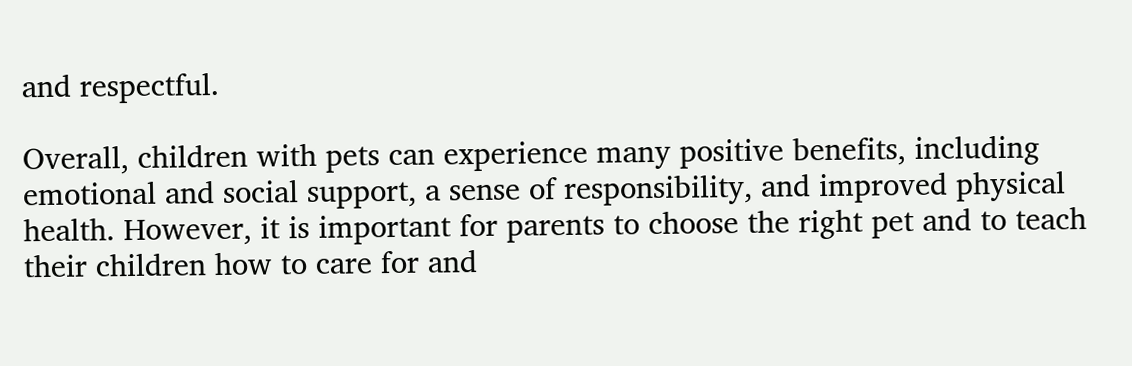and respectful.

Overall, children with pets can experience many positive benefits, including emotional and social support, a sense of responsibility, and improved physical health. However, it is important for parents to choose the right pet and to teach their children how to care for and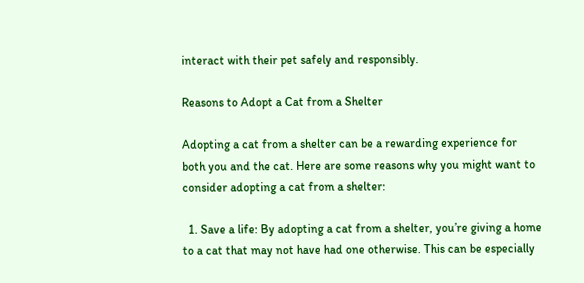interact with their pet safely and responsibly.

Reasons to Adopt a Cat from a Shelter

Adopting a cat from a shelter can be a rewarding experience for both you and the cat. Here are some reasons why you might want to consider adopting a cat from a shelter:

  1. Save a life: By adopting a cat from a shelter, you’re giving a home to a cat that may not have had one otherwise. This can be especially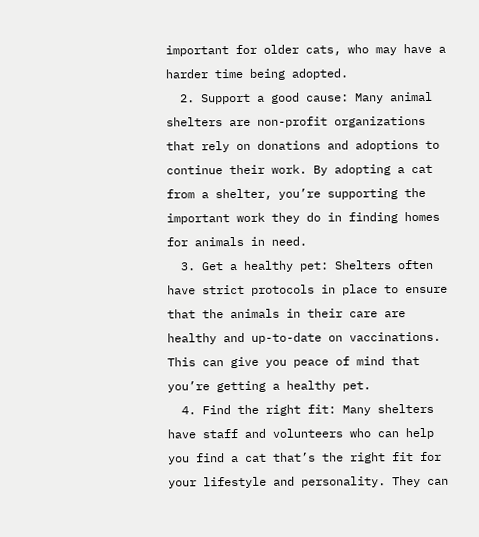important for older cats, who may have a harder time being adopted.
  2. Support a good cause: Many animal shelters are non-profit organizations that rely on donations and adoptions to continue their work. By adopting a cat from a shelter, you’re supporting the important work they do in finding homes for animals in need.
  3. Get a healthy pet: Shelters often have strict protocols in place to ensure that the animals in their care are healthy and up-to-date on vaccinations. This can give you peace of mind that you’re getting a healthy pet.
  4. Find the right fit: Many shelters have staff and volunteers who can help you find a cat that’s the right fit for your lifestyle and personality. They can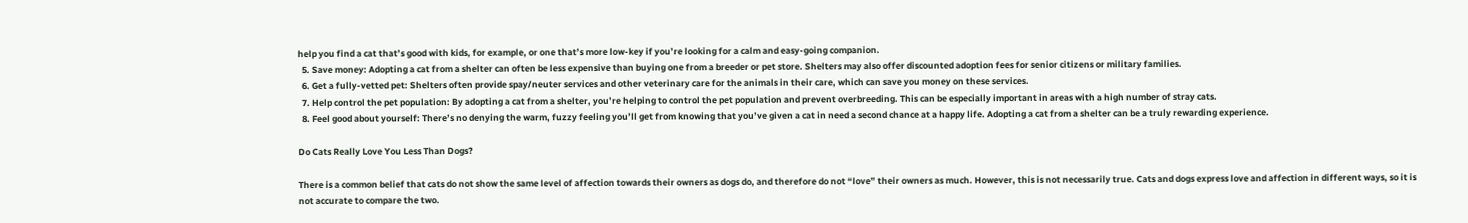help you find a cat that’s good with kids, for example, or one that’s more low-key if you’re looking for a calm and easy-going companion.
  5. Save money: Adopting a cat from a shelter can often be less expensive than buying one from a breeder or pet store. Shelters may also offer discounted adoption fees for senior citizens or military families.
  6. Get a fully-vetted pet: Shelters often provide spay/neuter services and other veterinary care for the animals in their care, which can save you money on these services.
  7. Help control the pet population: By adopting a cat from a shelter, you’re helping to control the pet population and prevent overbreeding. This can be especially important in areas with a high number of stray cats.
  8. Feel good about yourself: There’s no denying the warm, fuzzy feeling you’ll get from knowing that you’ve given a cat in need a second chance at a happy life. Adopting a cat from a shelter can be a truly rewarding experience.

Do Cats Really Love You Less Than Dogs?

There is a common belief that cats do not show the same level of affection towards their owners as dogs do, and therefore do not “love” their owners as much. However, this is not necessarily true. Cats and dogs express love and affection in different ways, so it is not accurate to compare the two.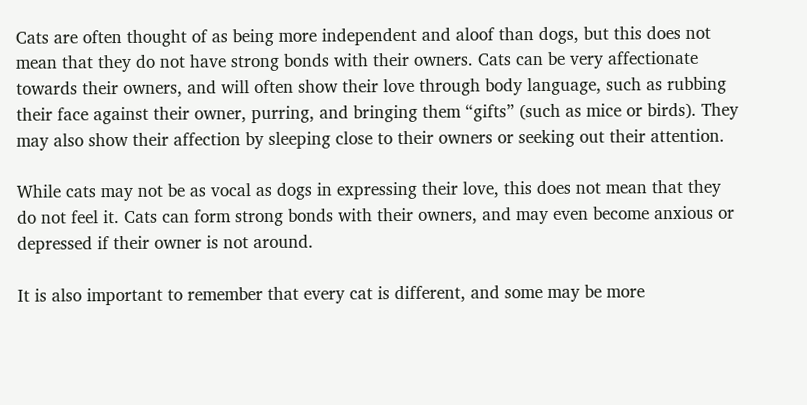Cats are often thought of as being more independent and aloof than dogs, but this does not mean that they do not have strong bonds with their owners. Cats can be very affectionate towards their owners, and will often show their love through body language, such as rubbing their face against their owner, purring, and bringing them “gifts” (such as mice or birds). They may also show their affection by sleeping close to their owners or seeking out their attention.

While cats may not be as vocal as dogs in expressing their love, this does not mean that they do not feel it. Cats can form strong bonds with their owners, and may even become anxious or depressed if their owner is not around.

It is also important to remember that every cat is different, and some may be more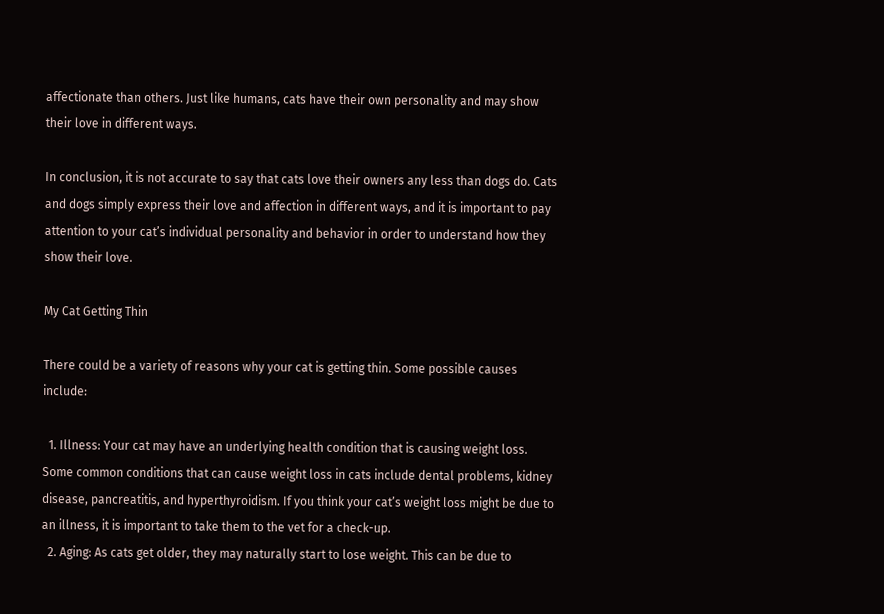affectionate than others. Just like humans, cats have their own personality and may show their love in different ways.

In conclusion, it is not accurate to say that cats love their owners any less than dogs do. Cats and dogs simply express their love and affection in different ways, and it is important to pay attention to your cat’s individual personality and behavior in order to understand how they show their love.

My Cat Getting Thin

There could be a variety of reasons why your cat is getting thin. Some possible causes include:

  1. Illness: Your cat may have an underlying health condition that is causing weight loss. Some common conditions that can cause weight loss in cats include dental problems, kidney disease, pancreatitis, and hyperthyroidism. If you think your cat’s weight loss might be due to an illness, it is important to take them to the vet for a check-up.
  2. Aging: As cats get older, they may naturally start to lose weight. This can be due to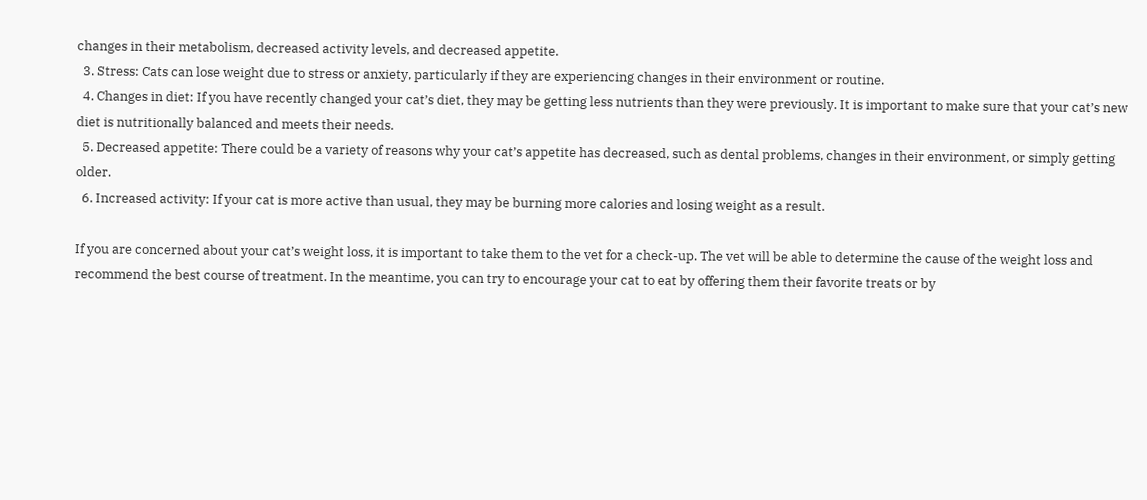changes in their metabolism, decreased activity levels, and decreased appetite.
  3. Stress: Cats can lose weight due to stress or anxiety, particularly if they are experiencing changes in their environment or routine.
  4. Changes in diet: If you have recently changed your cat’s diet, they may be getting less nutrients than they were previously. It is important to make sure that your cat’s new diet is nutritionally balanced and meets their needs.
  5. Decreased appetite: There could be a variety of reasons why your cat’s appetite has decreased, such as dental problems, changes in their environment, or simply getting older.
  6. Increased activity: If your cat is more active than usual, they may be burning more calories and losing weight as a result.

If you are concerned about your cat’s weight loss, it is important to take them to the vet for a check-up. The vet will be able to determine the cause of the weight loss and recommend the best course of treatment. In the meantime, you can try to encourage your cat to eat by offering them their favorite treats or by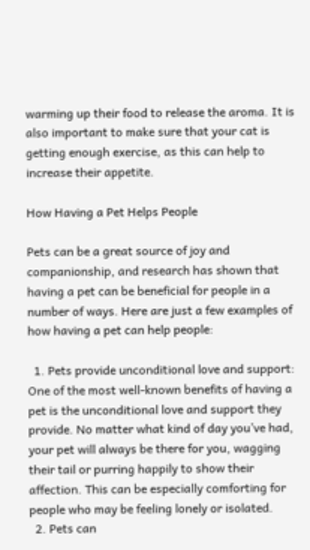warming up their food to release the aroma. It is also important to make sure that your cat is getting enough exercise, as this can help to increase their appetite.

How Having a Pet Helps People

Pets can be a great source of joy and companionship, and research has shown that having a pet can be beneficial for people in a number of ways. Here are just a few examples of how having a pet can help people:

  1. Pets provide unconditional love and support: One of the most well-known benefits of having a pet is the unconditional love and support they provide. No matter what kind of day you’ve had, your pet will always be there for you, wagging their tail or purring happily to show their affection. This can be especially comforting for people who may be feeling lonely or isolated.
  2. Pets can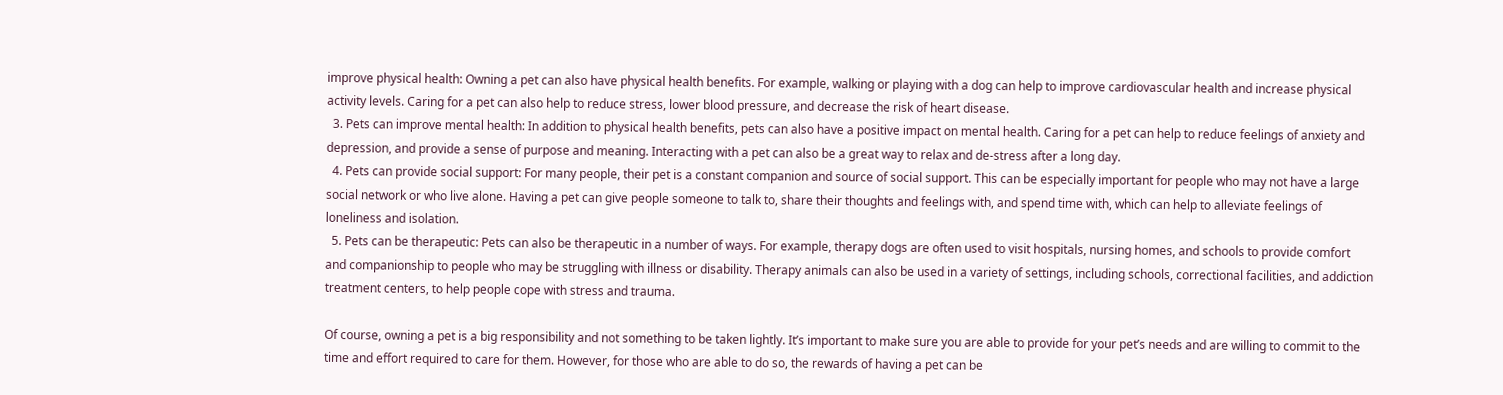improve physical health: Owning a pet can also have physical health benefits. For example, walking or playing with a dog can help to improve cardiovascular health and increase physical activity levels. Caring for a pet can also help to reduce stress, lower blood pressure, and decrease the risk of heart disease.
  3. Pets can improve mental health: In addition to physical health benefits, pets can also have a positive impact on mental health. Caring for a pet can help to reduce feelings of anxiety and depression, and provide a sense of purpose and meaning. Interacting with a pet can also be a great way to relax and de-stress after a long day.
  4. Pets can provide social support: For many people, their pet is a constant companion and source of social support. This can be especially important for people who may not have a large social network or who live alone. Having a pet can give people someone to talk to, share their thoughts and feelings with, and spend time with, which can help to alleviate feelings of loneliness and isolation.
  5. Pets can be therapeutic: Pets can also be therapeutic in a number of ways. For example, therapy dogs are often used to visit hospitals, nursing homes, and schools to provide comfort and companionship to people who may be struggling with illness or disability. Therapy animals can also be used in a variety of settings, including schools, correctional facilities, and addiction treatment centers, to help people cope with stress and trauma.

Of course, owning a pet is a big responsibility and not something to be taken lightly. It’s important to make sure you are able to provide for your pet’s needs and are willing to commit to the time and effort required to care for them. However, for those who are able to do so, the rewards of having a pet can be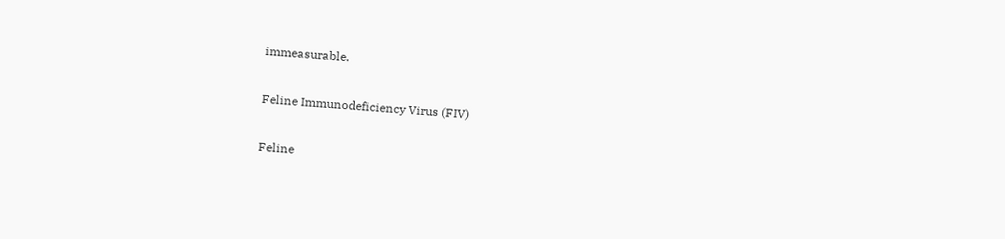immeasurable.

Feline Immunodeficiency Virus (FIV)

Feline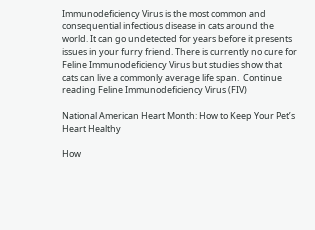Immunodeficiency Virus is the most common and consequential infectious disease in cats around the world. It can go undetected for years before it presents issues in your furry friend. There is currently no cure for Feline Immunodeficiency Virus but studies show that cats can live a commonly average life span.  Continue reading Feline Immunodeficiency Virus (FIV)

National American Heart Month: How to Keep Your Pet’s Heart Healthy

How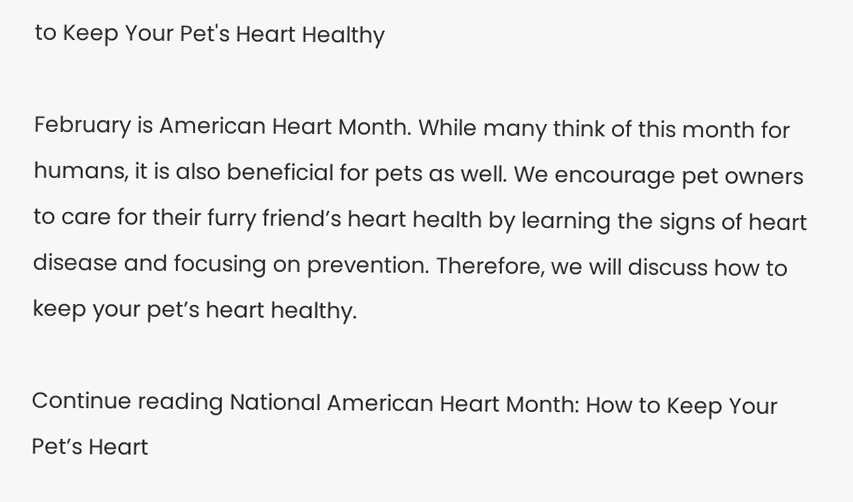to Keep Your Pet's Heart Healthy

February is American Heart Month. While many think of this month for humans, it is also beneficial for pets as well. We encourage pet owners to care for their furry friend’s heart health by learning the signs of heart disease and focusing on prevention. Therefore, we will discuss how to keep your pet’s heart healthy.

Continue reading National American Heart Month: How to Keep Your Pet’s Heart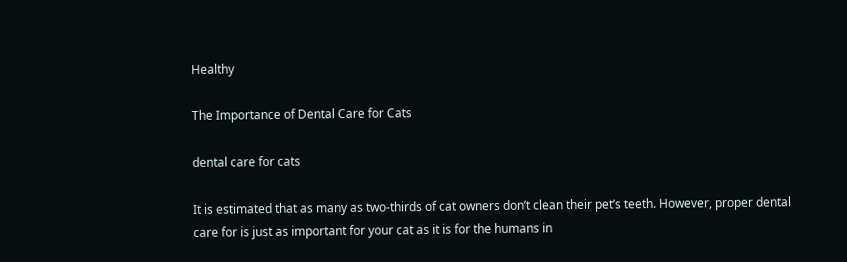Healthy

The Importance of Dental Care for Cats

dental care for cats

It is estimated that as many as two-thirds of cat owners don’t clean their pet’s teeth. However, proper dental care for is just as important for your cat as it is for the humans in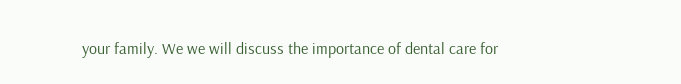your family. We we will discuss the importance of dental care for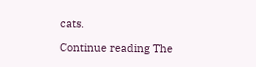cats.

Continue reading The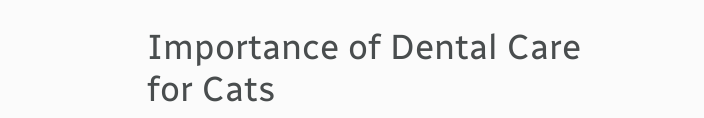Importance of Dental Care for Cats